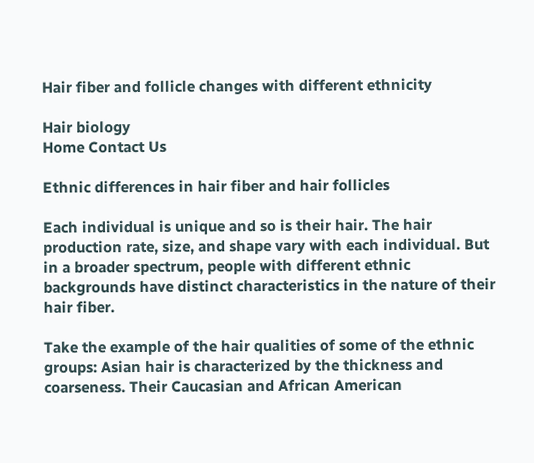Hair fiber and follicle changes with different ethnicity

Hair biology
Home Contact Us

Ethnic differences in hair fiber and hair follicles

Each individual is unique and so is their hair. The hair production rate, size, and shape vary with each individual. But in a broader spectrum, people with different ethnic backgrounds have distinct characteristics in the nature of their hair fiber.

Take the example of the hair qualities of some of the ethnic groups: Asian hair is characterized by the thickness and coarseness. Their Caucasian and African American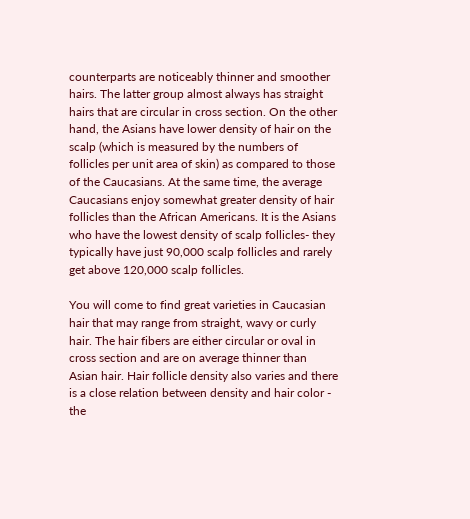counterparts are noticeably thinner and smoother hairs. The latter group almost always has straight hairs that are circular in cross section. On the other hand, the Asians have lower density of hair on the scalp (which is measured by the numbers of follicles per unit area of skin) as compared to those of the Caucasians. At the same time, the average Caucasians enjoy somewhat greater density of hair follicles than the African Americans. It is the Asians who have the lowest density of scalp follicles- they typically have just 90,000 scalp follicles and rarely get above 120,000 scalp follicles.

You will come to find great varieties in Caucasian hair that may range from straight, wavy or curly hair. The hair fibers are either circular or oval in cross section and are on average thinner than Asian hair. Hair follicle density also varies and there is a close relation between density and hair color - the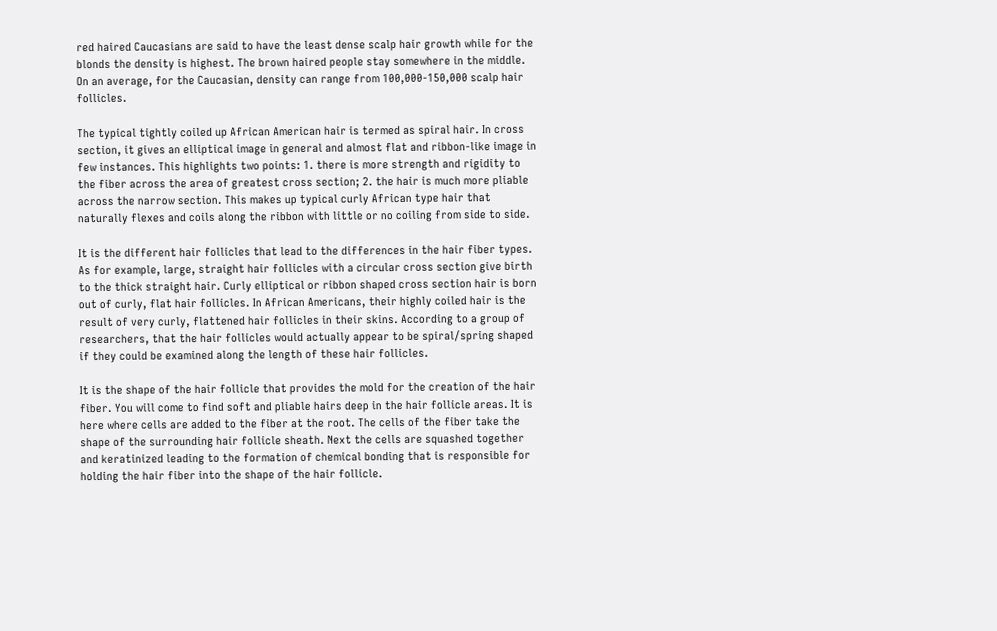red haired Caucasians are said to have the least dense scalp hair growth while for the blonds the density is highest. The brown haired people stay somewhere in the middle. On an average, for the Caucasian, density can range from 100,000-150,000 scalp hair follicles.

The typical tightly coiled up African American hair is termed as spiral hair. In cross section, it gives an elliptical image in general and almost flat and ribbon-like image in few instances. This highlights two points: 1. there is more strength and rigidity to the fiber across the area of greatest cross section; 2. the hair is much more pliable across the narrow section. This makes up typical curly African type hair that naturally flexes and coils along the ribbon with little or no coiling from side to side.

It is the different hair follicles that lead to the differences in the hair fiber types. As for example, large, straight hair follicles with a circular cross section give birth to the thick straight hair. Curly elliptical or ribbon shaped cross section hair is born out of curly, flat hair follicles. In African Americans, their highly coiled hair is the result of very curly, flattened hair follicles in their skins. According to a group of researchers, that the hair follicles would actually appear to be spiral/spring shaped if they could be examined along the length of these hair follicles.

It is the shape of the hair follicle that provides the mold for the creation of the hair fiber. You will come to find soft and pliable hairs deep in the hair follicle areas. It is here where cells are added to the fiber at the root. The cells of the fiber take the shape of the surrounding hair follicle sheath. Next the cells are squashed together and keratinized leading to the formation of chemical bonding that is responsible for holding the hair fiber into the shape of the hair follicle.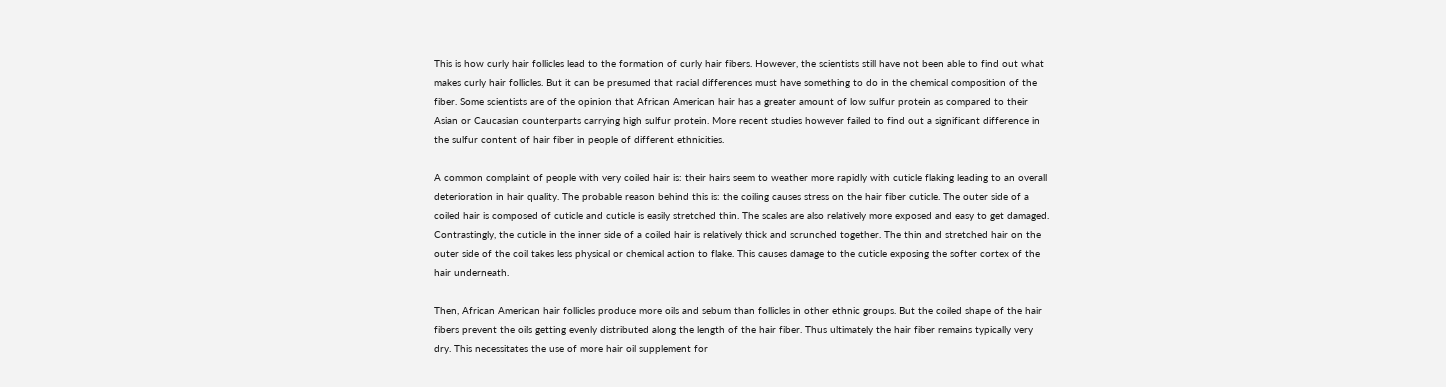This is how curly hair follicles lead to the formation of curly hair fibers. However, the scientists still have not been able to find out what makes curly hair follicles. But it can be presumed that racial differences must have something to do in the chemical composition of the fiber. Some scientists are of the opinion that African American hair has a greater amount of low sulfur protein as compared to their Asian or Caucasian counterparts carrying high sulfur protein. More recent studies however failed to find out a significant difference in the sulfur content of hair fiber in people of different ethnicities.

A common complaint of people with very coiled hair is: their hairs seem to weather more rapidly with cuticle flaking leading to an overall deterioration in hair quality. The probable reason behind this is: the coiling causes stress on the hair fiber cuticle. The outer side of a coiled hair is composed of cuticle and cuticle is easily stretched thin. The scales are also relatively more exposed and easy to get damaged. Contrastingly, the cuticle in the inner side of a coiled hair is relatively thick and scrunched together. The thin and stretched hair on the outer side of the coil takes less physical or chemical action to flake. This causes damage to the cuticle exposing the softer cortex of the hair underneath.

Then, African American hair follicles produce more oils and sebum than follicles in other ethnic groups. But the coiled shape of the hair fibers prevent the oils getting evenly distributed along the length of the hair fiber. Thus ultimately the hair fiber remains typically very dry. This necessitates the use of more hair oil supplement for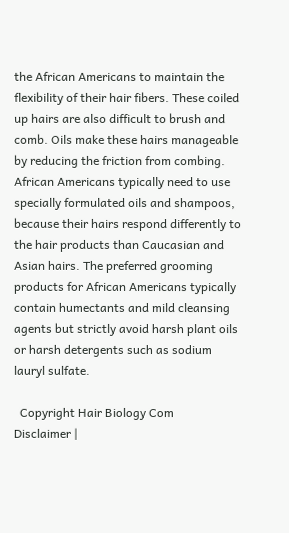the African Americans to maintain the flexibility of their hair fibers. These coiled up hairs are also difficult to brush and comb. Oils make these hairs manageable by reducing the friction from combing. African Americans typically need to use specially formulated oils and shampoos, because their hairs respond differently to the hair products than Caucasian and Asian hairs. The preferred grooming products for African Americans typically contain humectants and mild cleansing agents but strictly avoid harsh plant oils or harsh detergents such as sodium lauryl sulfate.

  Copyright Hair Biology Com
Disclaimer |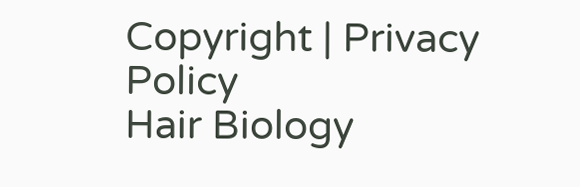Copyright | Privacy Policy
Hair Biology